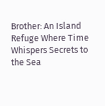Brother: An Island Refuge Where Time Whispers Secrets to the Sea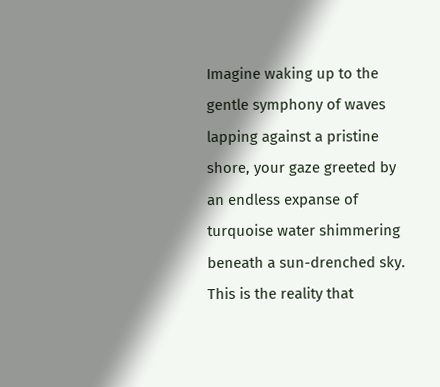Imagine waking up to the gentle symphony of waves lapping against a pristine shore, your gaze greeted by an endless expanse of turquoise water shimmering beneath a sun-drenched sky. This is the reality that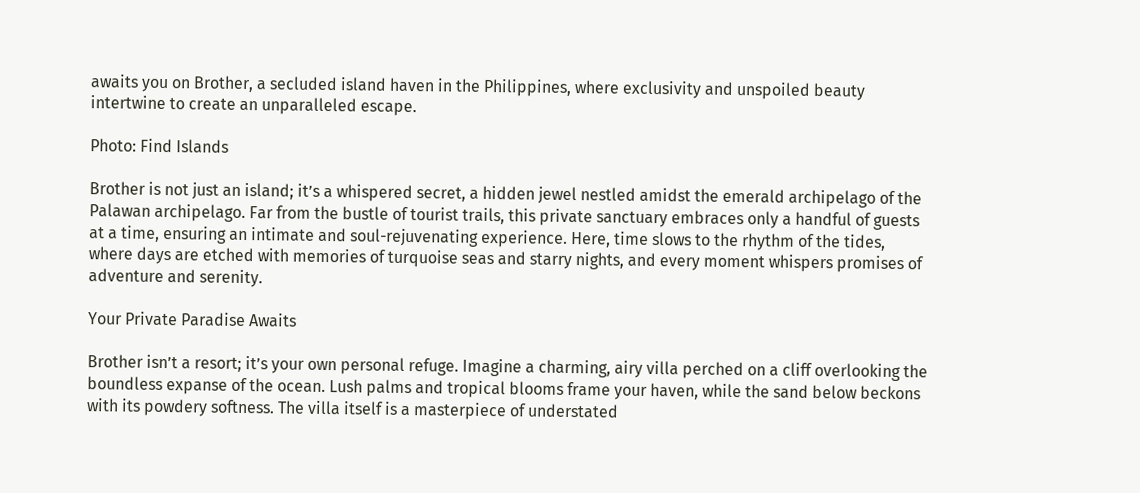awaits you on Brother, a secluded island haven in the Philippines, where exclusivity and unspoiled beauty intertwine to create an unparalleled escape.

Photo: Find Islands

Brother is not just an island; it’s a whispered secret, a hidden jewel nestled amidst the emerald archipelago of the Palawan archipelago. Far from the bustle of tourist trails, this private sanctuary embraces only a handful of guests at a time, ensuring an intimate and soul-rejuvenating experience. Here, time slows to the rhythm of the tides, where days are etched with memories of turquoise seas and starry nights, and every moment whispers promises of adventure and serenity.

Your Private Paradise Awaits

Brother isn’t a resort; it’s your own personal refuge. Imagine a charming, airy villa perched on a cliff overlooking the boundless expanse of the ocean. Lush palms and tropical blooms frame your haven, while the sand below beckons with its powdery softness. The villa itself is a masterpiece of understated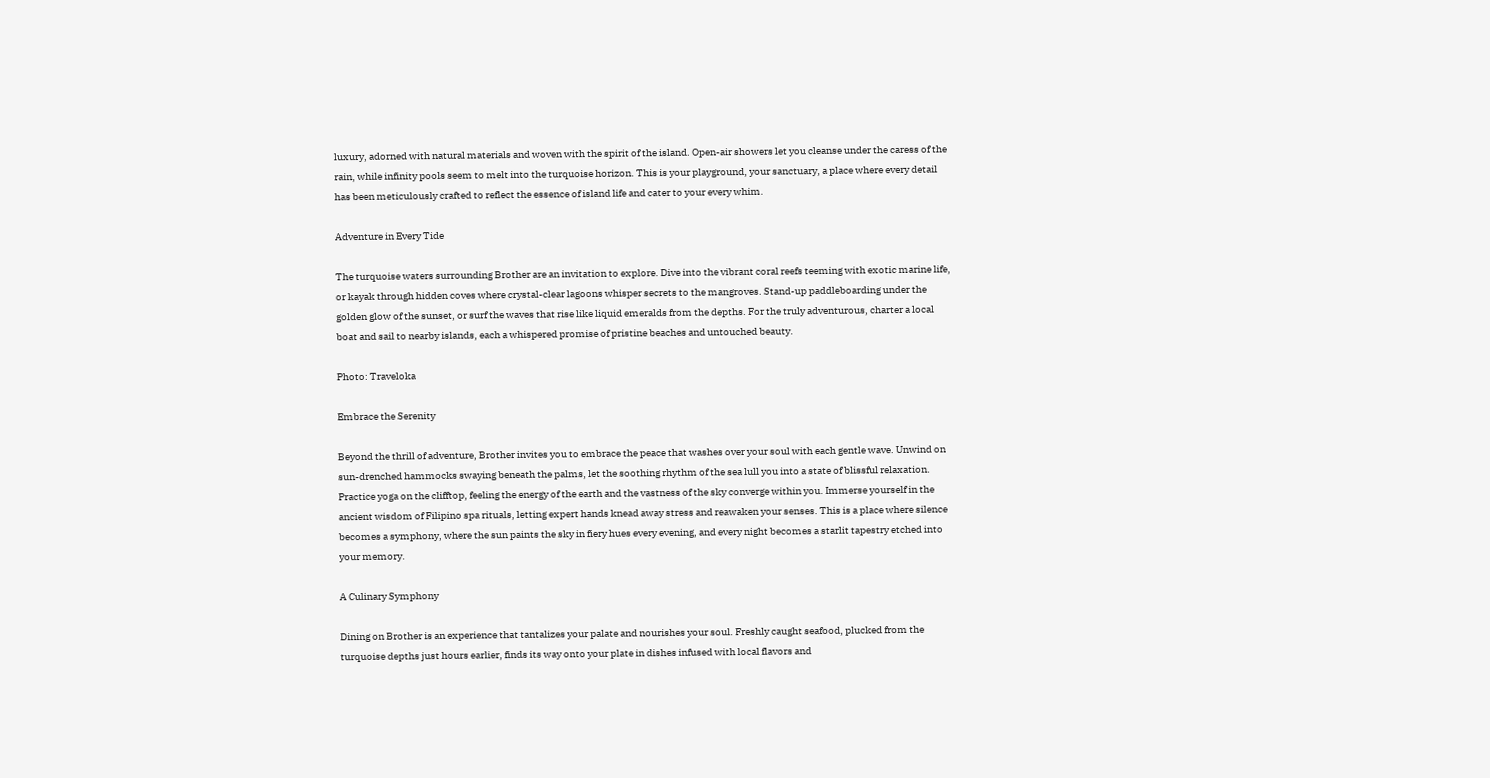luxury, adorned with natural materials and woven with the spirit of the island. Open-air showers let you cleanse under the caress of the rain, while infinity pools seem to melt into the turquoise horizon. This is your playground, your sanctuary, a place where every detail has been meticulously crafted to reflect the essence of island life and cater to your every whim.

Adventure in Every Tide

The turquoise waters surrounding Brother are an invitation to explore. Dive into the vibrant coral reefs teeming with exotic marine life, or kayak through hidden coves where crystal-clear lagoons whisper secrets to the mangroves. Stand-up paddleboarding under the golden glow of the sunset, or surf the waves that rise like liquid emeralds from the depths. For the truly adventurous, charter a local boat and sail to nearby islands, each a whispered promise of pristine beaches and untouched beauty.

Photo: Traveloka

Embrace the Serenity

Beyond the thrill of adventure, Brother invites you to embrace the peace that washes over your soul with each gentle wave. Unwind on sun-drenched hammocks swaying beneath the palms, let the soothing rhythm of the sea lull you into a state of blissful relaxation. Practice yoga on the clifftop, feeling the energy of the earth and the vastness of the sky converge within you. Immerse yourself in the ancient wisdom of Filipino spa rituals, letting expert hands knead away stress and reawaken your senses. This is a place where silence becomes a symphony, where the sun paints the sky in fiery hues every evening, and every night becomes a starlit tapestry etched into your memory.

A Culinary Symphony

Dining on Brother is an experience that tantalizes your palate and nourishes your soul. Freshly caught seafood, plucked from the turquoise depths just hours earlier, finds its way onto your plate in dishes infused with local flavors and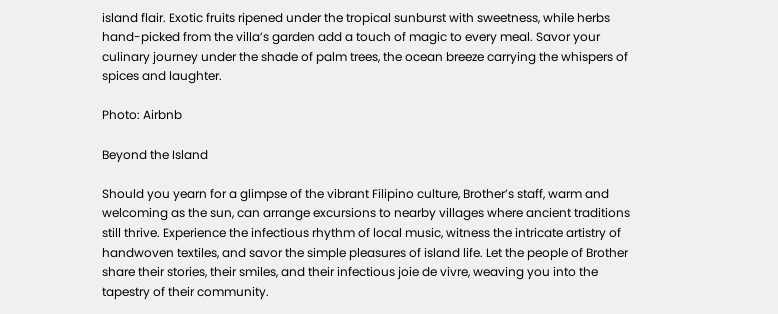island flair. Exotic fruits ripened under the tropical sunburst with sweetness, while herbs hand-picked from the villa’s garden add a touch of magic to every meal. Savor your culinary journey under the shade of palm trees, the ocean breeze carrying the whispers of spices and laughter.

Photo: Airbnb

Beyond the Island

Should you yearn for a glimpse of the vibrant Filipino culture, Brother’s staff, warm and welcoming as the sun, can arrange excursions to nearby villages where ancient traditions still thrive. Experience the infectious rhythm of local music, witness the intricate artistry of handwoven textiles, and savor the simple pleasures of island life. Let the people of Brother share their stories, their smiles, and their infectious joie de vivre, weaving you into the tapestry of their community.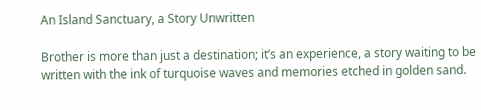An Island Sanctuary, a Story Unwritten

Brother is more than just a destination; it’s an experience, a story waiting to be written with the ink of turquoise waves and memories etched in golden sand.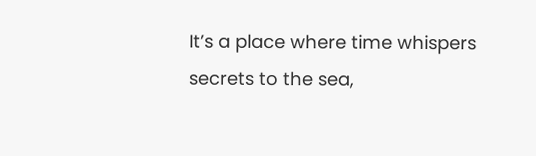It’s a place where time whispers secrets to the sea,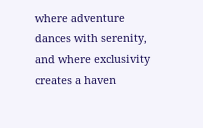where adventure dances with serenity, and where exclusivity creates a haven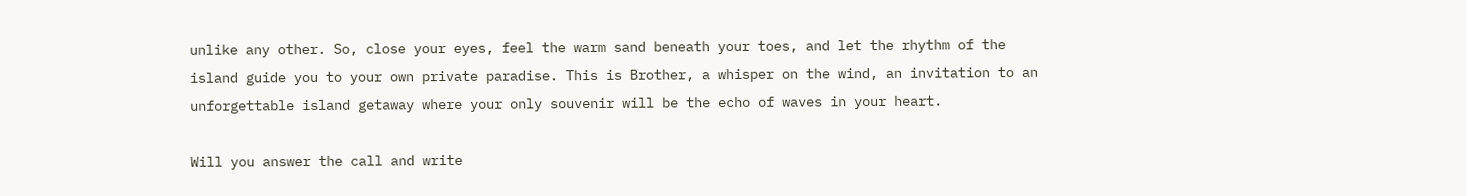unlike any other. So, close your eyes, feel the warm sand beneath your toes, and let the rhythm of the island guide you to your own private paradise. This is Brother, a whisper on the wind, an invitation to an unforgettable island getaway where your only souvenir will be the echo of waves in your heart.

Will you answer the call and write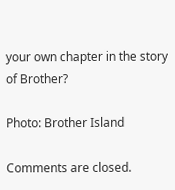your own chapter in the story of Brother?

Photo: Brother Island

Comments are closed.